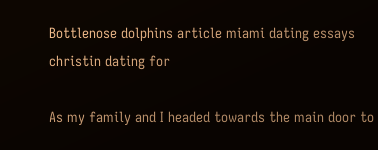Bottlenose dolphins article miami dating essays christin dating for

As my family and I headed towards the main door to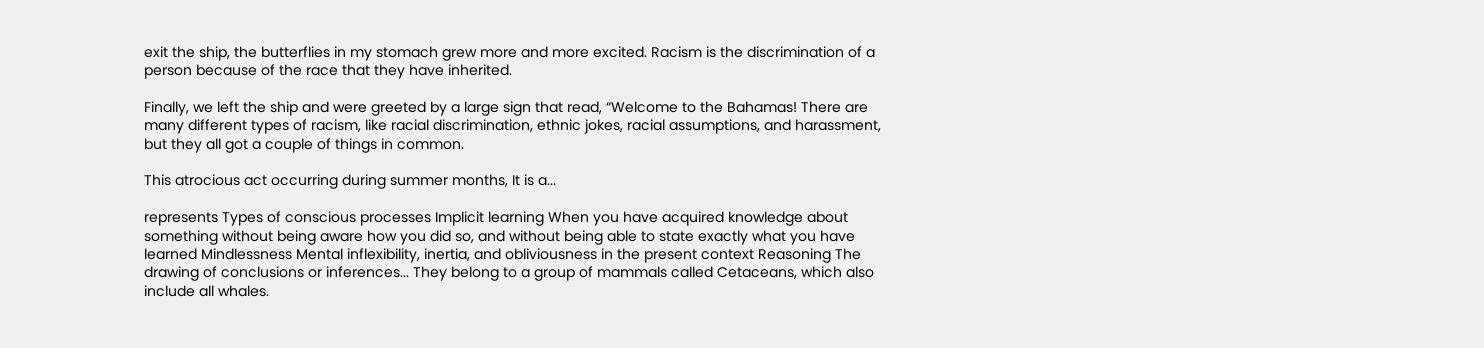exit the ship, the butterflies in my stomach grew more and more excited. Racism is the discrimination of a person because of the race that they have inherited.

Finally, we left the ship and were greeted by a large sign that read, “Welcome to the Bahamas! There are many different types of racism, like racial discrimination, ethnic jokes, racial assumptions, and harassment, but they all got a couple of things in common.

This atrocious act occurring during summer months, It is a...

represents Types of conscious processes Implicit learning When you have acquired knowledge about something without being aware how you did so, and without being able to state exactly what you have learned Mindlessness Mental inflexibility, inertia, and obliviousness in the present context Reasoning The drawing of conclusions or inferences... They belong to a group of mammals called Cetaceans, which also include all whales.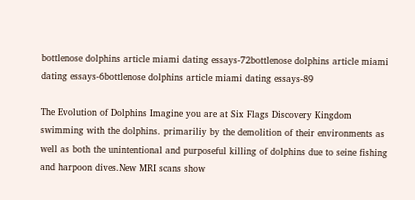bottlenose dolphins article miami dating essays-72bottlenose dolphins article miami dating essays-6bottlenose dolphins article miami dating essays-89

The Evolution of Dolphins Imagine you are at Six Flags Discovery Kingdom swimming with the dolphins. primariliy by the demolition of their environments as well as both the unintentional and purposeful killing of dolphins due to seine fishing and harpoon dives.New MRI scans show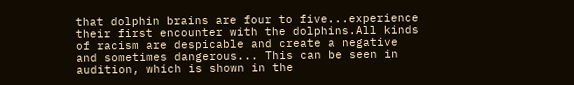that dolphin brains are four to five...experience their first encounter with the dolphins.All kinds of racism are despicable and create a negative and sometimes dangerous... This can be seen in audition, which is shown in the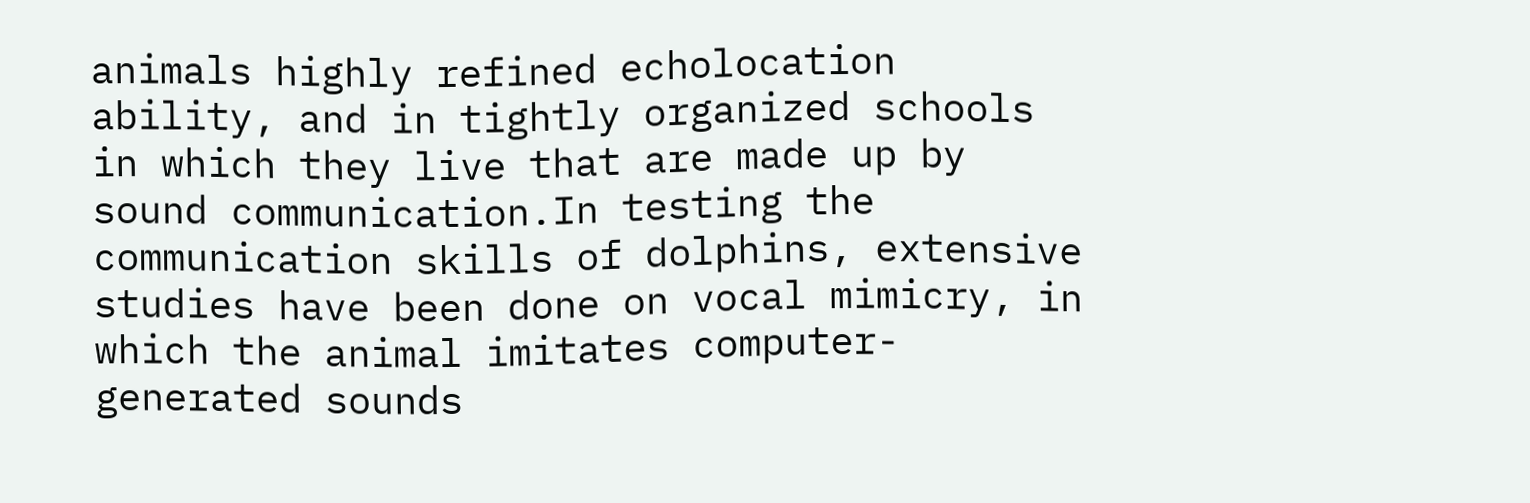animals highly refined echolocation ability, and in tightly organized schools in which they live that are made up by sound communication.In testing the communication skills of dolphins, extensive studies have been done on vocal mimicry, in which the animal imitates computer-generated sounds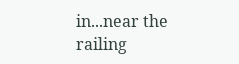in...near the railing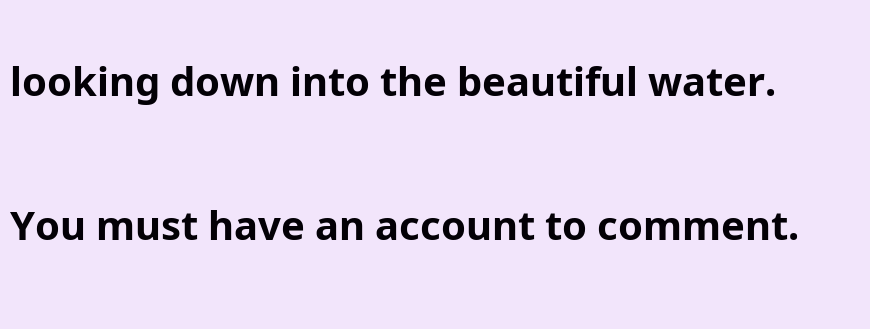looking down into the beautiful water.

You must have an account to comment.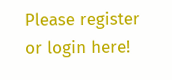Please register or login here!